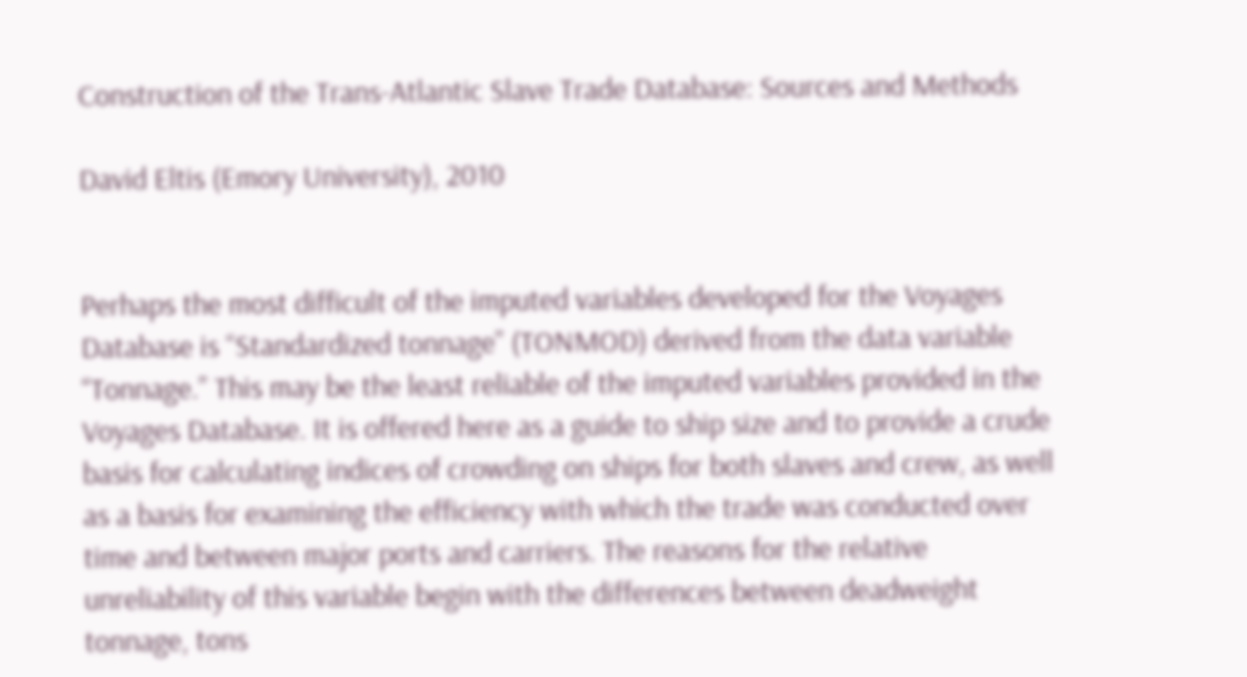Construction of the Trans-Atlantic Slave Trade Database: Sources and Methods

David Eltis (Emory University), 2010


Perhaps the most difficult of the imputed variables developed for the Voyages Database is “Standardized tonnage” (TONMOD) derived from the data variable “Tonnage.” This may be the least reliable of the imputed variables provided in the Voyages Database. It is offered here as a guide to ship size and to provide a crude basis for calculating indices of crowding on ships for both slaves and crew, as well as a basis for examining the efficiency with which the trade was conducted over time and between major ports and carriers. The reasons for the relative unreliability of this variable begin with the differences between deadweight tonnage, tons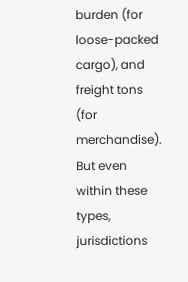burden (for loose-packed cargo), and freight tons (for merchandise). But even within these types, jurisdictions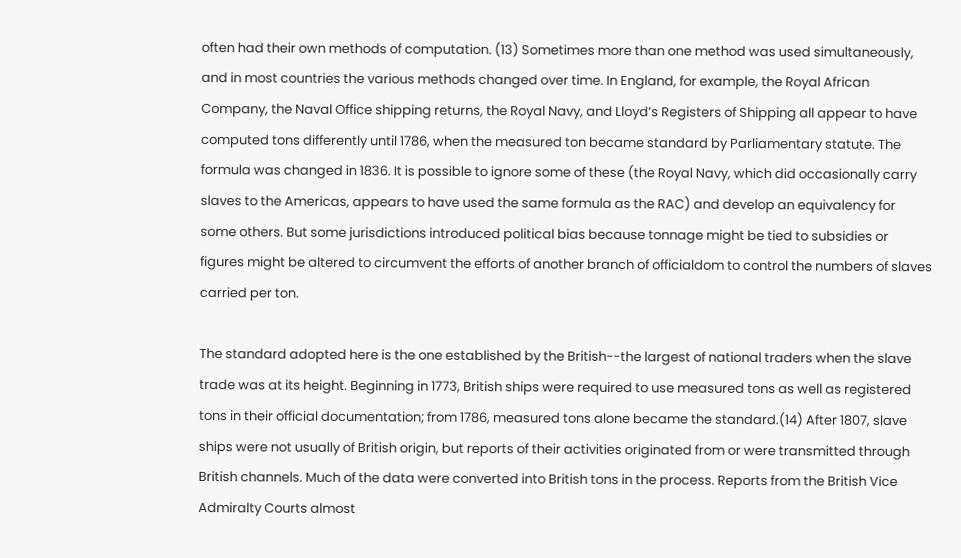often had their own methods of computation. (13) Sometimes more than one method was used simultaneously, and in most countries the various methods changed over time. In England, for example, the Royal African Company, the Naval Office shipping returns, the Royal Navy, and Lloyd’s Registers of Shipping all appear to have computed tons differently until 1786, when the measured ton became standard by Parliamentary statute. The formula was changed in 1836. It is possible to ignore some of these (the Royal Navy, which did occasionally carry slaves to the Americas, appears to have used the same formula as the RAC) and develop an equivalency for some others. But some jurisdictions introduced political bias because tonnage might be tied to subsidies or figures might be altered to circumvent the efforts of another branch of officialdom to control the numbers of slaves carried per ton.

The standard adopted here is the one established by the British--the largest of national traders when the slave trade was at its height. Beginning in 1773, British ships were required to use measured tons as well as registered tons in their official documentation; from 1786, measured tons alone became the standard.(14) After 1807, slave ships were not usually of British origin, but reports of their activities originated from or were transmitted through British channels. Much of the data were converted into British tons in the process. Reports from the British Vice Admiralty Courts almost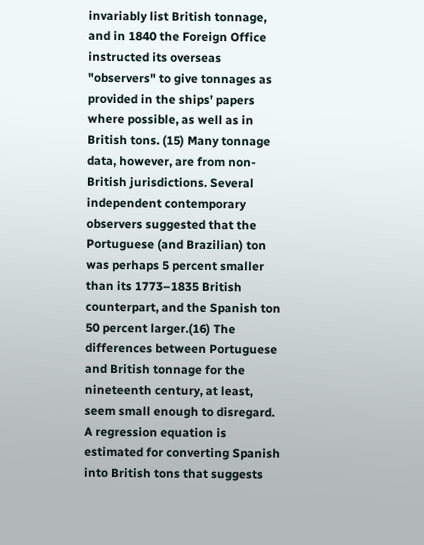invariably list British tonnage, and in 1840 the Foreign Office instructed its overseas "observers" to give tonnages as provided in the ships’ papers where possible, as well as in British tons. (15) Many tonnage data, however, are from non-British jurisdictions. Several independent contemporary observers suggested that the Portuguese (and Brazilian) ton was perhaps 5 percent smaller than its 1773–1835 British counterpart, and the Spanish ton 50 percent larger.(16) The differences between Portuguese and British tonnage for the nineteenth century, at least, seem small enough to disregard. A regression equation is estimated for converting Spanish into British tons that suggests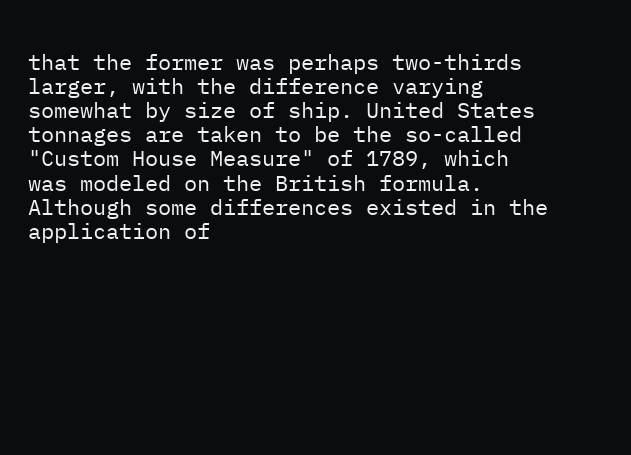that the former was perhaps two-thirds larger, with the difference varying somewhat by size of ship. United States tonnages are taken to be the so-called "Custom House Measure" of 1789, which was modeled on the British formula. Although some differences existed in the application of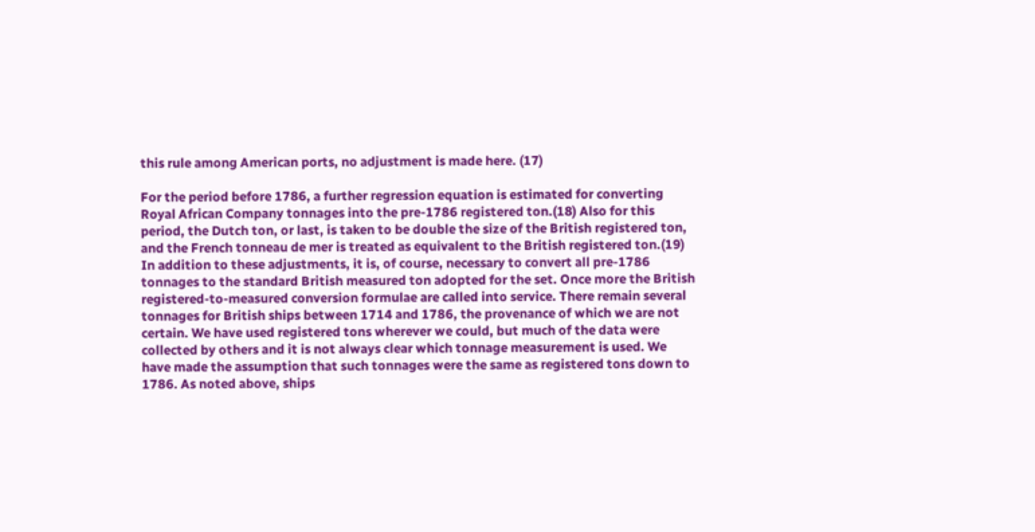this rule among American ports, no adjustment is made here. (17)

For the period before 1786, a further regression equation is estimated for converting Royal African Company tonnages into the pre-1786 registered ton.(18) Also for this period, the Dutch ton, or last, is taken to be double the size of the British registered ton, and the French tonneau de mer is treated as equivalent to the British registered ton.(19) In addition to these adjustments, it is, of course, necessary to convert all pre-1786 tonnages to the standard British measured ton adopted for the set. Once more the British registered-to-measured conversion formulae are called into service. There remain several tonnages for British ships between 1714 and 1786, the provenance of which we are not certain. We have used registered tons wherever we could, but much of the data were collected by others and it is not always clear which tonnage measurement is used. We have made the assumption that such tonnages were the same as registered tons down to 1786. As noted above, ships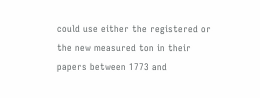could use either the registered or the new measured ton in their papers between 1773 and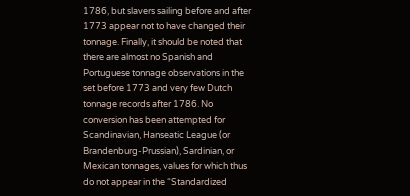1786, but slavers sailing before and after 1773 appear not to have changed their tonnage. Finally, it should be noted that there are almost no Spanish and Portuguese tonnage observations in the set before 1773 and very few Dutch tonnage records after 1786. No conversion has been attempted for Scandinavian, Hanseatic League (or Brandenburg-Prussian), Sardinian, or Mexican tonnages, values for which thus do not appear in the “Standardized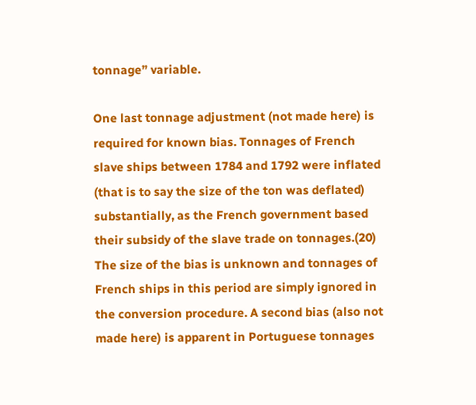tonnage” variable.

One last tonnage adjustment (not made here) is required for known bias. Tonnages of French slave ships between 1784 and 1792 were inflated (that is to say the size of the ton was deflated) substantially, as the French government based their subsidy of the slave trade on tonnages.(20) The size of the bias is unknown and tonnages of French ships in this period are simply ignored in the conversion procedure. A second bias (also not made here) is apparent in Portuguese tonnages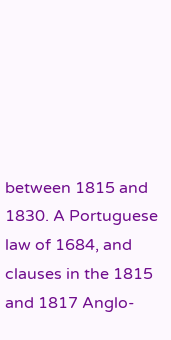between 1815 and 1830. A Portuguese law of 1684, and clauses in the 1815 and 1817 Anglo-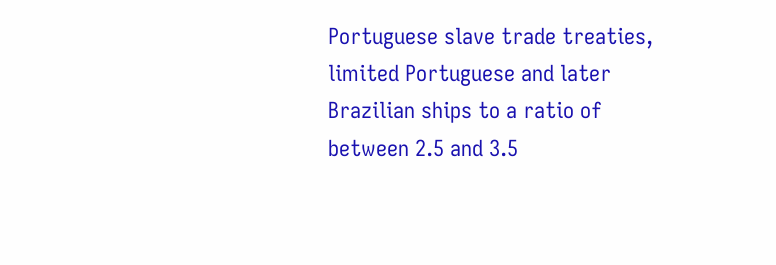Portuguese slave trade treaties, limited Portuguese and later Brazilian ships to a ratio of between 2.5 and 3.5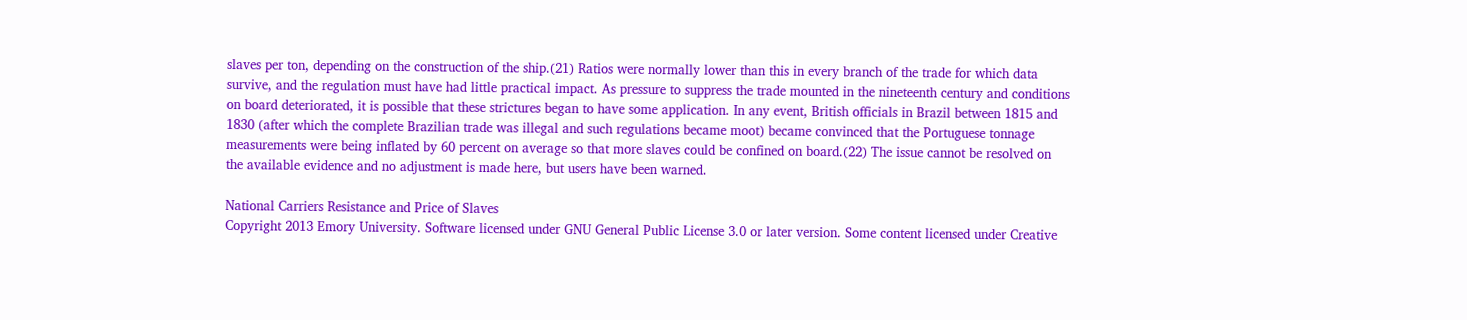slaves per ton, depending on the construction of the ship.(21) Ratios were normally lower than this in every branch of the trade for which data survive, and the regulation must have had little practical impact. As pressure to suppress the trade mounted in the nineteenth century and conditions on board deteriorated, it is possible that these strictures began to have some application. In any event, British officials in Brazil between 1815 and 1830 (after which the complete Brazilian trade was illegal and such regulations became moot) became convinced that the Portuguese tonnage measurements were being inflated by 60 percent on average so that more slaves could be confined on board.(22) The issue cannot be resolved on the available evidence and no adjustment is made here, but users have been warned.

National Carriers Resistance and Price of Slaves
Copyright 2013 Emory University. Software licensed under GNU General Public License 3.0 or later version. Some content licensed under Creative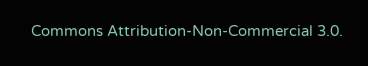Commons Attribution-Non-Commercial 3.0.